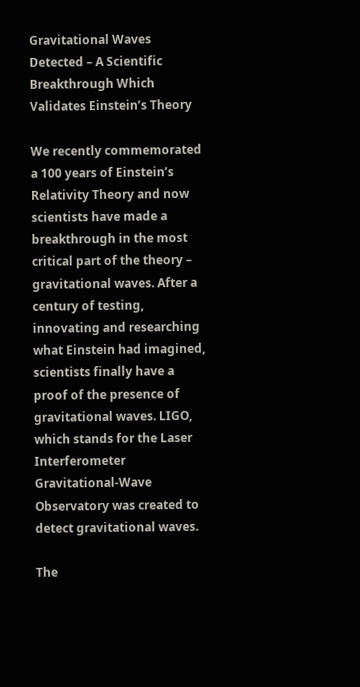Gravitational Waves Detected – A Scientific Breakthrough Which Validates Einstein’s Theory

We recently commemorated a 100 years of Einstein’s Relativity Theory and now scientists have made a breakthrough in the most critical part of the theory – gravitational waves. After a century of testing, innovating and researching what Einstein had imagined, scientists finally have a proof of the presence of gravitational waves. LIGO, which stands for the Laser Interferometer Gravitational-Wave Observatory was created to detect gravitational waves.

The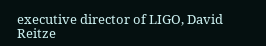executive director of LIGO, David Reitze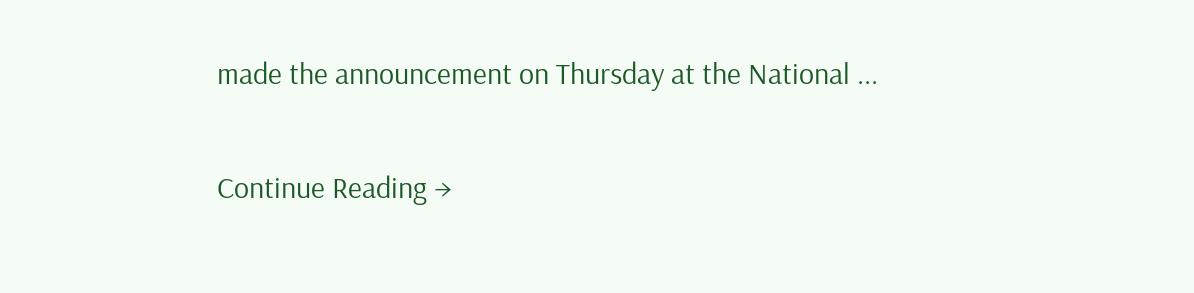made the announcement on Thursday at the National ...

Continue Reading →